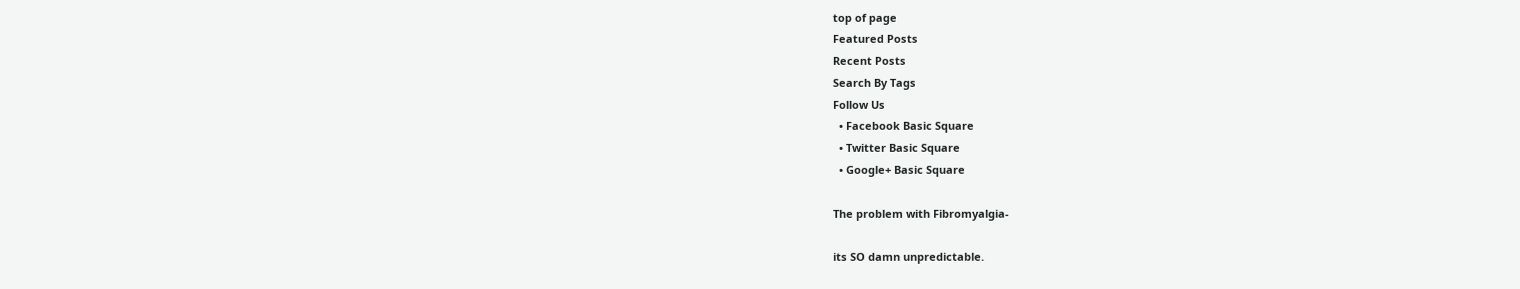top of page
Featured Posts
Recent Posts
Search By Tags
Follow Us
  • Facebook Basic Square
  • Twitter Basic Square
  • Google+ Basic Square

The problem with Fibromyalgia-

its SO damn unpredictable.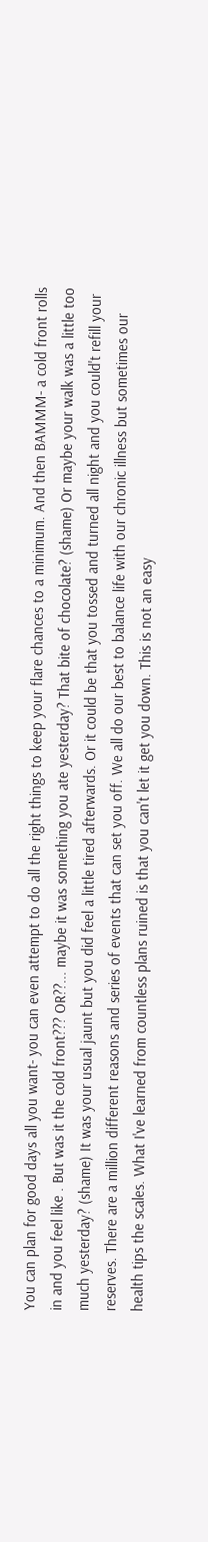You can plan for good days all you want- you can even attempt to do all the right things to keep your flare chances to a minimum. And then BAMMM- a cold front rolls in and you feel like . But was it the cold front??? OR??... maybe it was something you ate yesterday? That bite of chocolate? (shame) Or maybe your walk was a little too much yesterday? (shame) It was your usual jaunt but you did feel a little tired afterwards. Or it could be that you tossed and turned all night and you could't refill your reserves. There are a million different reasons and series of events that can set you off. We all do our best to balance life with our chronic illness but sometimes our health tips the scales. What I've learned from countless plans ruined is that you can't let it get you down. This is not an easy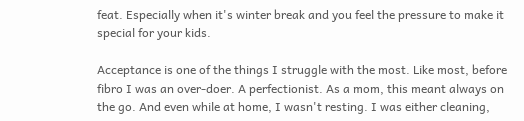feat. Especially when it's winter break and you feel the pressure to make it special for your kids.

Acceptance is one of the things I struggle with the most. Like most, before fibro I was an over-doer. A perfectionist. As a mom, this meant always on the go. And even while at home, I wasn't resting. I was either cleaning,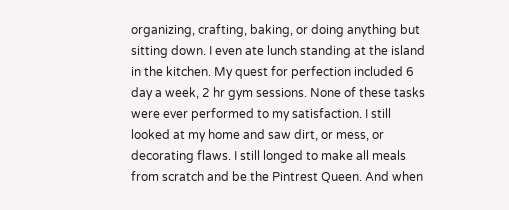organizing, crafting, baking, or doing anything but sitting down. I even ate lunch standing at the island in the kitchen. My quest for perfection included 6 day a week, 2 hr gym sessions. None of these tasks were ever performed to my satisfaction. I still looked at my home and saw dirt, or mess, or decorating flaws. I still longed to make all meals from scratch and be the Pintrest Queen. And when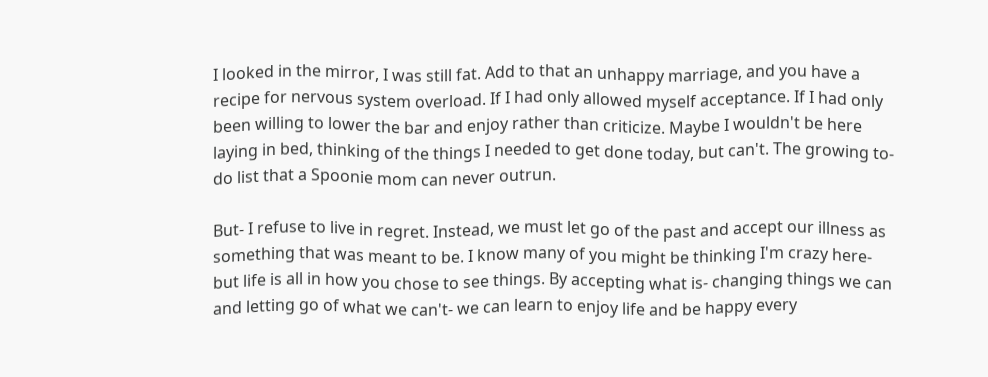I looked in the mirror, I was still fat. Add to that an unhappy marriage, and you have a recipe for nervous system overload. If I had only allowed myself acceptance. If I had only been willing to lower the bar and enjoy rather than criticize. Maybe I wouldn't be here laying in bed, thinking of the things I needed to get done today, but can't. The growing to-do list that a Spoonie mom can never outrun.

But- I refuse to live in regret. Instead, we must let go of the past and accept our illness as something that was meant to be. I know many of you might be thinking I'm crazy here- but life is all in how you chose to see things. By accepting what is- changing things we can and letting go of what we can't- we can learn to enjoy life and be happy every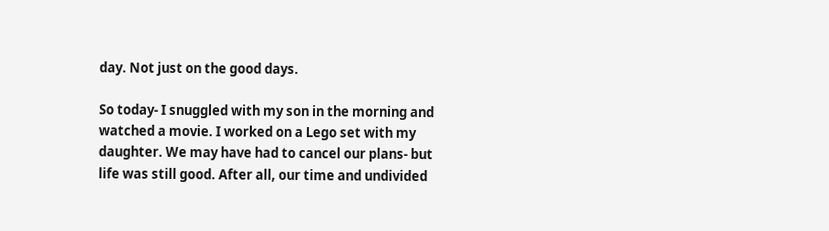day. Not just on the good days.

So today- I snuggled with my son in the morning and watched a movie. I worked on a Lego set with my daughter. We may have had to cancel our plans- but life was still good. After all, our time and undivided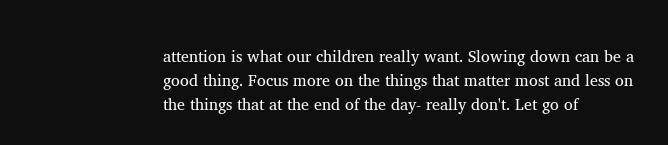attention is what our children really want. Slowing down can be a good thing. Focus more on the things that matter most and less on the things that at the end of the day- really don't. Let go of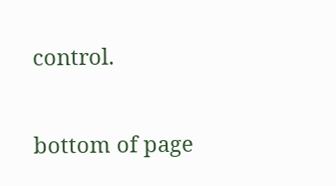control.

bottom of page